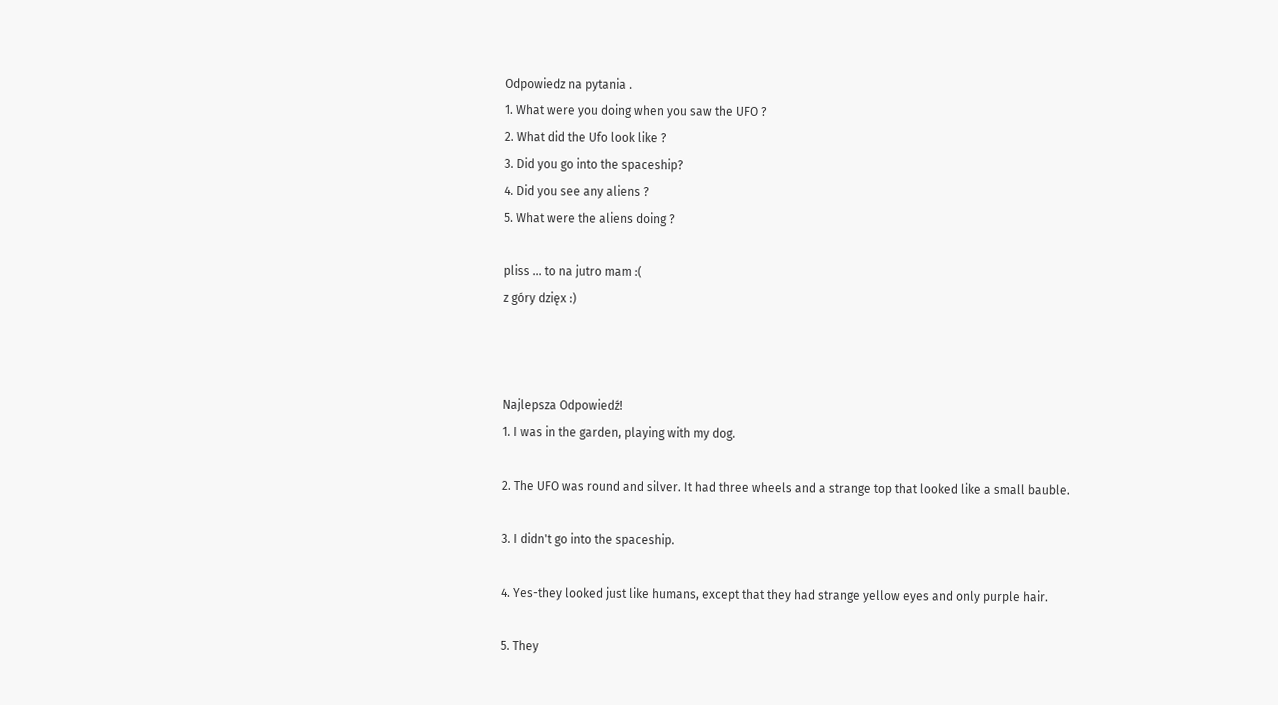Odpowiedz na pytania .
1. What were you doing when you saw the UFO ?
2. What did the Ufo look like ?
3. Did you go into the spaceship?
4. Did you see any aliens ?
5. What were the aliens doing ?

pliss ... to na jutro mam :(
z góry dzięx :)



Najlepsza Odpowiedź!
1. I was in the garden, playing with my dog.

2. The UFO was round and silver. It had three wheels and a strange top that looked like a small bauble.

3. I didn't go into the spaceship.

4. Yes-they looked just like humans, except that they had strange yellow eyes and only purple hair.

5. They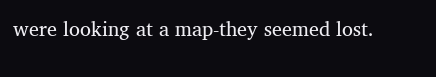were looking at a map-they seemed lost.